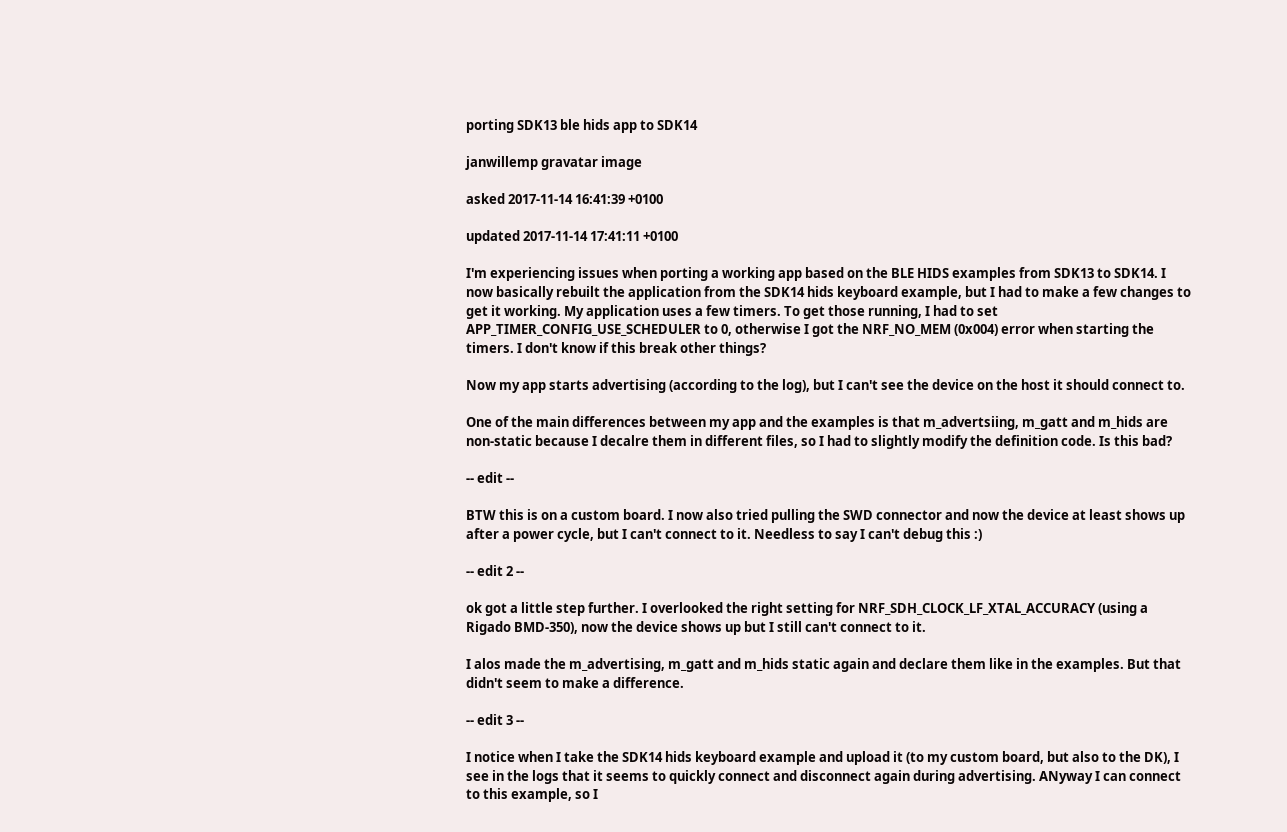porting SDK13 ble hids app to SDK14

janwillemp gravatar image

asked 2017-11-14 16:41:39 +0100

updated 2017-11-14 17:41:11 +0100

I'm experiencing issues when porting a working app based on the BLE HIDS examples from SDK13 to SDK14. I now basically rebuilt the application from the SDK14 hids keyboard example, but I had to make a few changes to get it working. My application uses a few timers. To get those running, I had to set APP_TIMER_CONFIG_USE_SCHEDULER to 0, otherwise I got the NRF_NO_MEM (0x004) error when starting the timers. I don't know if this break other things?

Now my app starts advertising (according to the log), but I can't see the device on the host it should connect to.

One of the main differences between my app and the examples is that m_advertsiing, m_gatt and m_hids are non-static because I decalre them in different files, so I had to slightly modify the definition code. Is this bad?

-- edit --

BTW this is on a custom board. I now also tried pulling the SWD connector and now the device at least shows up after a power cycle, but I can't connect to it. Needless to say I can't debug this :)

-- edit 2 --

ok got a little step further. I overlooked the right setting for NRF_SDH_CLOCK_LF_XTAL_ACCURACY (using a Rigado BMD-350), now the device shows up but I still can't connect to it.

I alos made the m_advertising, m_gatt and m_hids static again and declare them like in the examples. But that didn't seem to make a difference.

-- edit 3 --

I notice when I take the SDK14 hids keyboard example and upload it (to my custom board, but also to the DK), I see in the logs that it seems to quickly connect and disconnect again during advertising. ANyway I can connect to this example, so I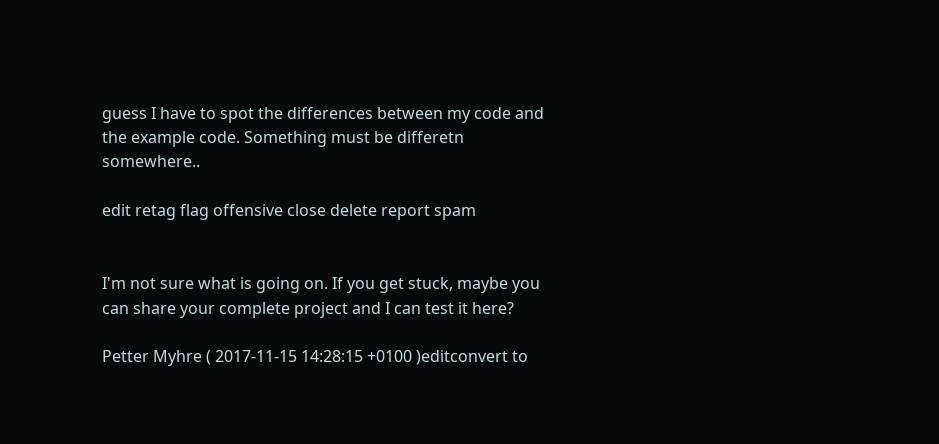guess I have to spot the differences between my code and the example code. Something must be differetn somewhere..

edit retag flag offensive close delete report spam


I'm not sure what is going on. If you get stuck, maybe you can share your complete project and I can test it here?

Petter Myhre ( 2017-11-15 14:28:15 +0100 )editconvert to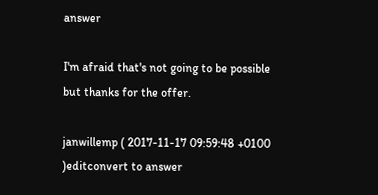answer

I'm afraid that's not going to be possible but thanks for the offer.

janwillemp ( 2017-11-17 09:59:48 +0100 )editconvert to answer